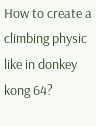How to create a climbing physic like in donkey kong 64?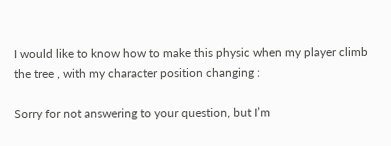I would like to know how to make this physic when my player climb the tree , with my character position changing :

Sorry for not answering to your question, but I’m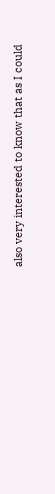also very interested to know that as I could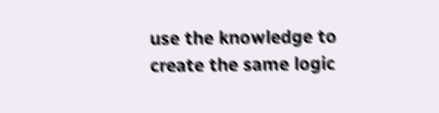use the knowledge to create the same logic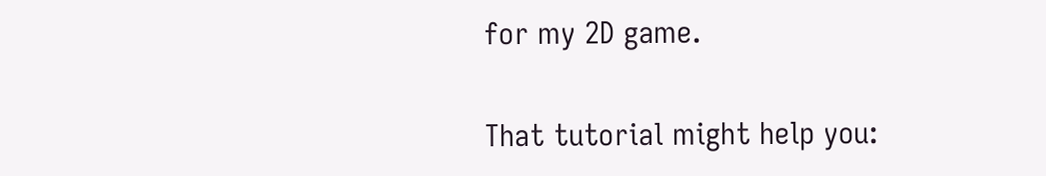for my 2D game.

That tutorial might help you: